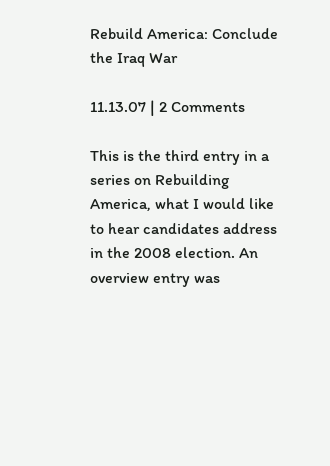Rebuild America: Conclude the Iraq War

11.13.07 | 2 Comments

This is the third entry in a series on Rebuilding America, what I would like to hear candidates address in the 2008 election. An overview entry was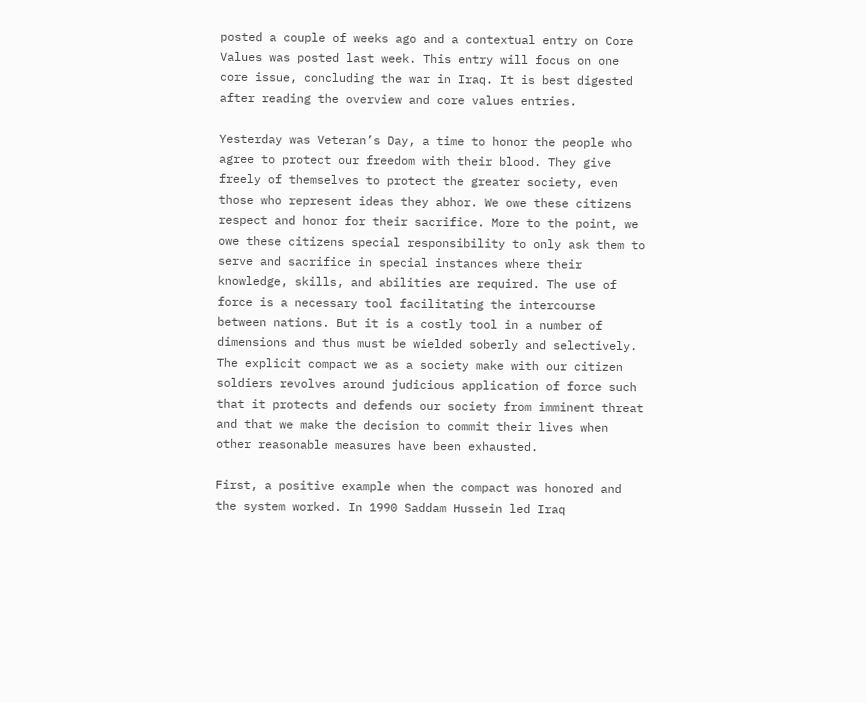posted a couple of weeks ago and a contextual entry on Core Values was posted last week. This entry will focus on one core issue, concluding the war in Iraq. It is best digested after reading the overview and core values entries.

Yesterday was Veteran’s Day, a time to honor the people who agree to protect our freedom with their blood. They give freely of themselves to protect the greater society, even those who represent ideas they abhor. We owe these citizens respect and honor for their sacrifice. More to the point, we owe these citizens special responsibility to only ask them to serve and sacrifice in special instances where their knowledge, skills, and abilities are required. The use of force is a necessary tool facilitating the intercourse between nations. But it is a costly tool in a number of dimensions and thus must be wielded soberly and selectively. The explicit compact we as a society make with our citizen soldiers revolves around judicious application of force such that it protects and defends our society from imminent threat and that we make the decision to commit their lives when other reasonable measures have been exhausted.

First, a positive example when the compact was honored and the system worked. In 1990 Saddam Hussein led Iraq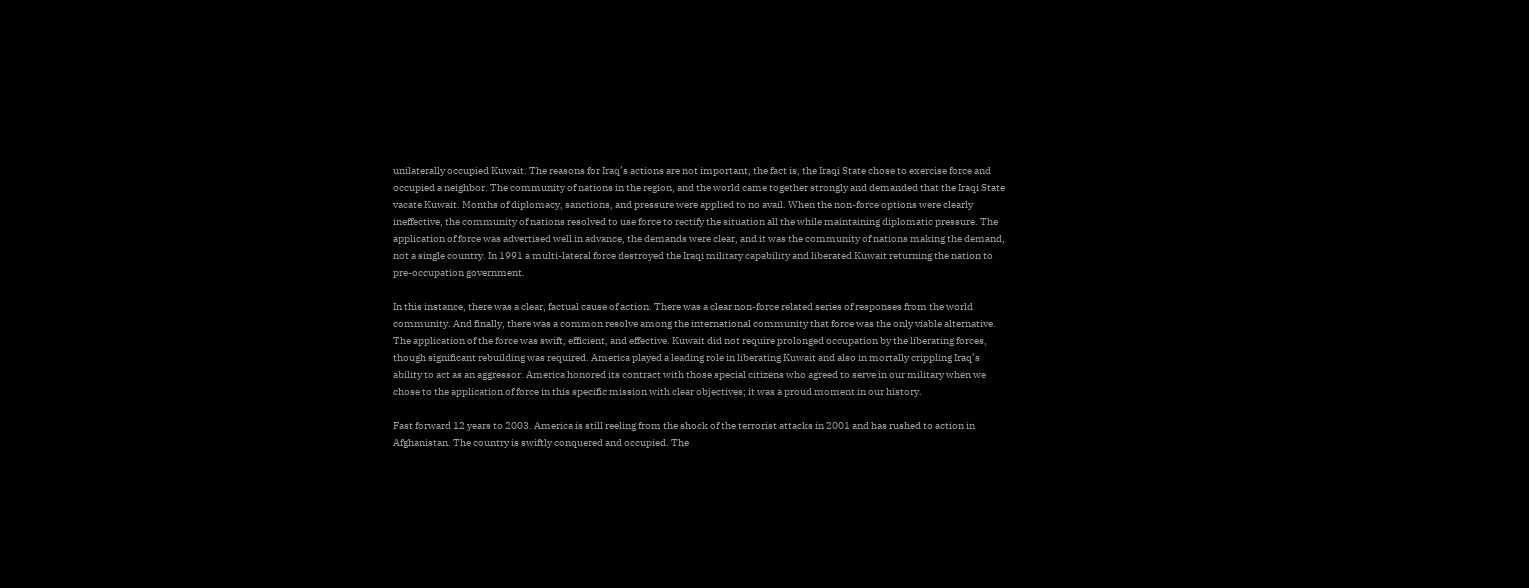unilaterally occupied Kuwait. The reasons for Iraq’s actions are not important, the fact is, the Iraqi State chose to exercise force and occupied a neighbor. The community of nations in the region, and the world came together strongly and demanded that the Iraqi State vacate Kuwait. Months of diplomacy, sanctions, and pressure were applied to no avail. When the non-force options were clearly ineffective, the community of nations resolved to use force to rectify the situation all the while maintaining diplomatic pressure. The application of force was advertised well in advance, the demands were clear, and it was the community of nations making the demand, not a single country. In 1991 a multi-lateral force destroyed the Iraqi military capability and liberated Kuwait returning the nation to pre-occupation government.

In this instance, there was a clear, factual cause of action. There was a clear non-force related series of responses from the world community. And finally, there was a common resolve among the international community that force was the only viable alternative. The application of the force was swift, efficient, and effective. Kuwait did not require prolonged occupation by the liberating forces, though significant rebuilding was required. America played a leading role in liberating Kuwait and also in mortally crippling Iraq’s ability to act as an aggressor. America honored its contract with those special citizens who agreed to serve in our military when we chose to the application of force in this specific mission with clear objectives; it was a proud moment in our history.

Fast forward 12 years to 2003. America is still reeling from the shock of the terrorist attacks in 2001 and has rushed to action in Afghanistan. The country is swiftly conquered and occupied. The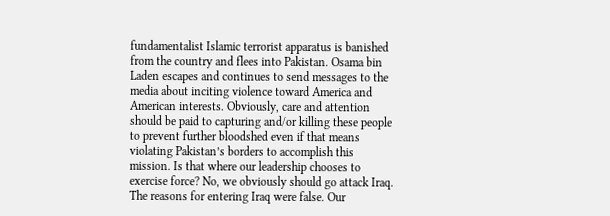fundamentalist Islamic terrorist apparatus is banished from the country and flees into Pakistan. Osama bin Laden escapes and continues to send messages to the media about inciting violence toward America and American interests. Obviously, care and attention should be paid to capturing and/or killing these people to prevent further bloodshed even if that means violating Pakistan’s borders to accomplish this mission. Is that where our leadership chooses to exercise force? No, we obviously should go attack Iraq. The reasons for entering Iraq were false. Our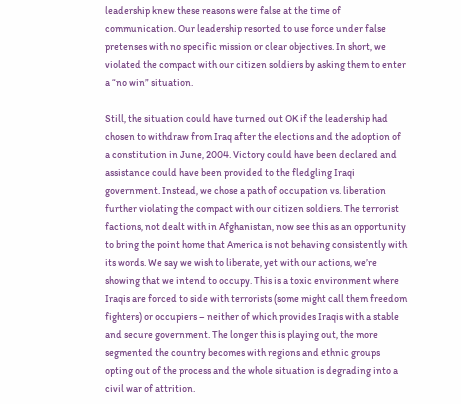leadership knew these reasons were false at the time of communication. Our leadership resorted to use force under false pretenses with no specific mission or clear objectives. In short, we violated the compact with our citizen soldiers by asking them to enter a “no win” situation.

Still, the situation could have turned out OK if the leadership had chosen to withdraw from Iraq after the elections and the adoption of a constitution in June, 2004. Victory could have been declared and assistance could have been provided to the fledgling Iraqi government. Instead, we chose a path of occupation vs. liberation further violating the compact with our citizen soldiers. The terrorist factions, not dealt with in Afghanistan, now see this as an opportunity to bring the point home that America is not behaving consistently with its words. We say we wish to liberate, yet with our actions, we’re showing that we intend to occupy. This is a toxic environment where Iraqis are forced to side with terrorists (some might call them freedom fighters) or occupiers – neither of which provides Iraqis with a stable and secure government. The longer this is playing out, the more segmented the country becomes with regions and ethnic groups opting out of the process and the whole situation is degrading into a civil war of attrition.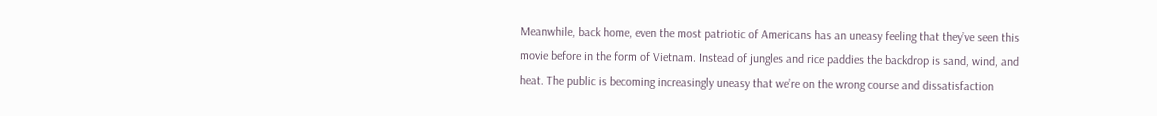Meanwhile, back home, even the most patriotic of Americans has an uneasy feeling that they’ve seen this movie before in the form of Vietnam. Instead of jungles and rice paddies the backdrop is sand, wind, and heat. The public is becoming increasingly uneasy that we’re on the wrong course and dissatisfaction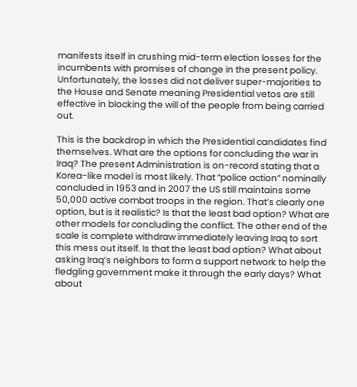manifests itself in crushing mid-term election losses for the incumbents with promises of change in the present policy. Unfortunately, the losses did not deliver super-majorities to the House and Senate meaning Presidential vetos are still effective in blocking the will of the people from being carried out.

This is the backdrop in which the Presidential candidates find themselves. What are the options for concluding the war in Iraq? The present Administration is on-record stating that a Korea-like model is most likely. That “police action” nominally concluded in 1953 and in 2007 the US still maintains some 50,000 active combat troops in the region. That’s clearly one option, but is it realistic? Is that the least bad option? What are other models for concluding the conflict. The other end of the scale is complete withdraw immediately leaving Iraq to sort this mess out itself. Is that the least bad option? What about asking Iraq’s neighbors to form a support network to help the fledgling government make it through the early days? What about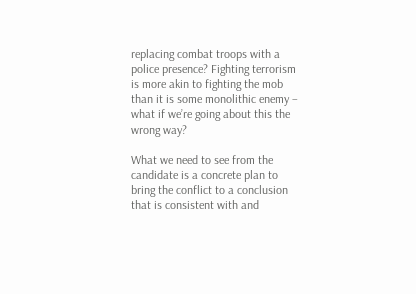replacing combat troops with a police presence? Fighting terrorism is more akin to fighting the mob than it is some monolithic enemy – what if we’re going about this the wrong way?

What we need to see from the candidate is a concrete plan to bring the conflict to a conclusion that is consistent with and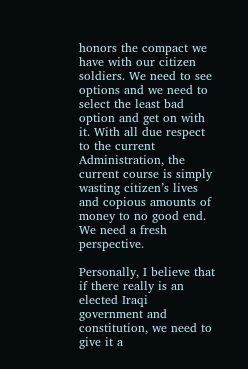honors the compact we have with our citizen soldiers. We need to see options and we need to select the least bad option and get on with it. With all due respect to the current Administration, the current course is simply wasting citizen’s lives and copious amounts of money to no good end. We need a fresh perspective.

Personally, I believe that if there really is an elected Iraqi government and constitution, we need to give it a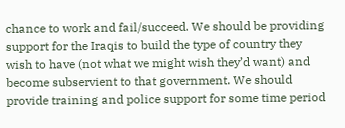chance to work and fail/succeed. We should be providing support for the Iraqis to build the type of country they wish to have (not what we might wish they’d want) and become subservient to that government. We should provide training and police support for some time period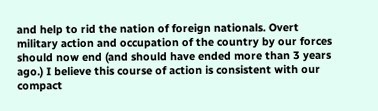and help to rid the nation of foreign nationals. Overt military action and occupation of the country by our forces should now end (and should have ended more than 3 years ago.) I believe this course of action is consistent with our compact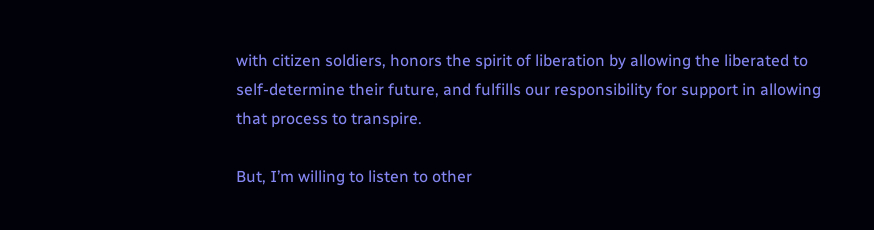with citizen soldiers, honors the spirit of liberation by allowing the liberated to self-determine their future, and fulfills our responsibility for support in allowing that process to transpire.

But, I’m willing to listen to other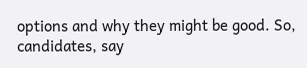options and why they might be good. So, candidates, say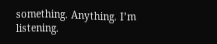something. Anything. I’m listening.